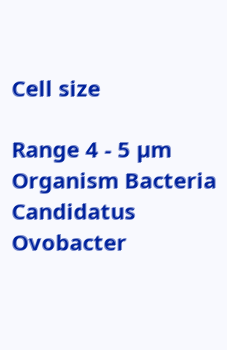Cell size

Range 4 - 5 µm
Organism Bacteria Candidatus Ovobacter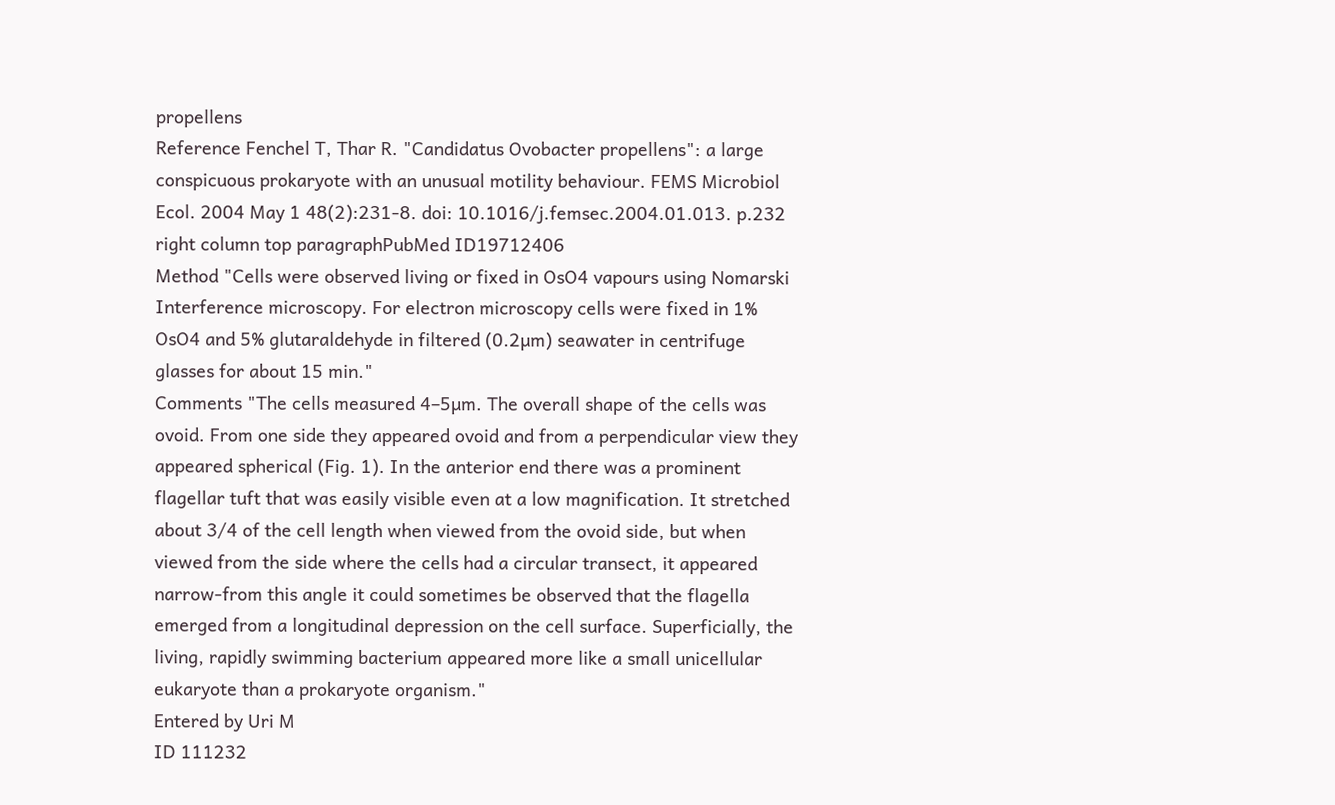propellens
Reference Fenchel T, Thar R. "Candidatus Ovobacter propellens": a large conspicuous prokaryote with an unusual motility behaviour. FEMS Microbiol Ecol. 2004 May 1 48(2):231-8. doi: 10.1016/j.femsec.2004.01.013. p.232 right column top paragraphPubMed ID19712406
Method "Cells were observed living or fixed in OsO4 vapours using Nomarski Interference microscopy. For electron microscopy cells were fixed in 1% OsO4 and 5% glutaraldehyde in filtered (0.2µm) seawater in centrifuge glasses for about 15 min."
Comments "The cells measured 4–5µm. The overall shape of the cells was ovoid. From one side they appeared ovoid and from a perpendicular view they appeared spherical (Fig. 1). In the anterior end there was a prominent flagellar tuft that was easily visible even at a low magnification. It stretched about 3/4 of the cell length when viewed from the ovoid side, but when viewed from the side where the cells had a circular transect, it appeared narrow-from this angle it could sometimes be observed that the flagella emerged from a longitudinal depression on the cell surface. Superficially, the living, rapidly swimming bacterium appeared more like a small unicellular eukaryote than a prokaryote organism."
Entered by Uri M
ID 111232